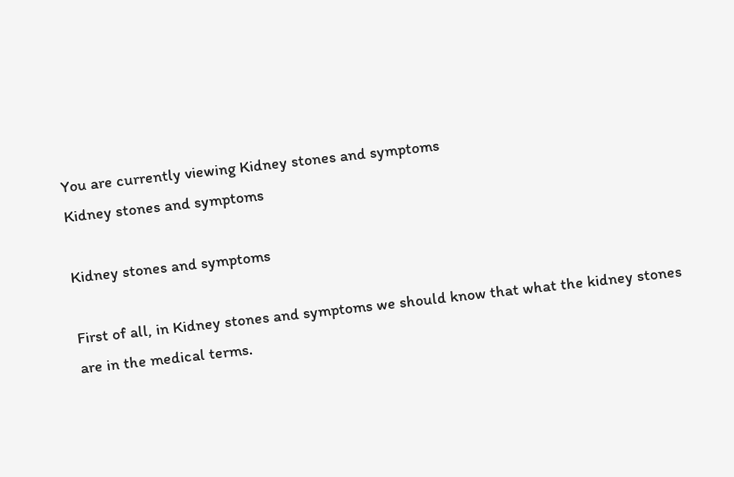You are currently viewing Kidney stones and symptoms
Kidney stones and symptoms

Kidney stones and symptoms

First of all, in Kidney stones and symptoms we should know that what the kidney stones are in the medical terms.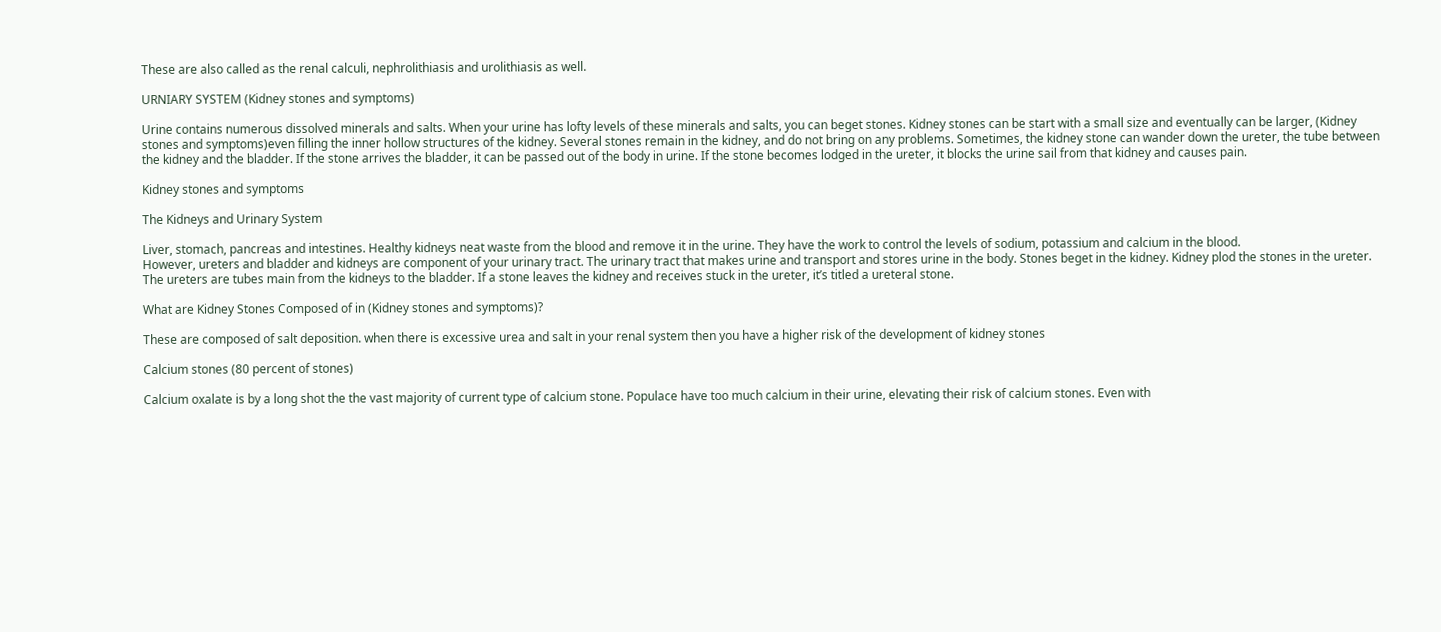These are also called as the renal calculi, nephrolithiasis and urolithiasis as well.

URNIARY SYSTEM (Kidney stones and symptoms)

Urine contains numerous dissolved minerals and salts. When your urine has lofty levels of these minerals and salts, you can beget stones. Kidney stones can be start with a small size and eventually can be larger, (Kidney stones and symptoms)even filling the inner hollow structures of the kidney. Several stones remain in the kidney, and do not bring on any problems. Sometimes, the kidney stone can wander down the ureter, the tube between the kidney and the bladder. If the stone arrives the bladder, it can be passed out of the body in urine. If the stone becomes lodged in the ureter, it blocks the urine sail from that kidney and causes pain.

Kidney stones and symptoms

The Kidneys and Urinary System

Liver, stomach, pancreas and intestines. Healthy kidneys neat waste from the blood and remove it in the urine. They have the work to control the levels of sodium, potassium and calcium in the blood.
However, ureters and bladder and kidneys are component of your urinary tract. The urinary tract that makes urine and transport and stores urine in the body. Stones beget in the kidney. Kidney plod the stones in the ureter. The ureters are tubes main from the kidneys to the bladder. If a stone leaves the kidney and receives stuck in the ureter, it’s titled a ureteral stone.

What are Kidney Stones Composed of in (Kidney stones and symptoms)?

These are composed of salt deposition. when there is excessive urea and salt in your renal system then you have a higher risk of the development of kidney stones

Calcium stones (80 percent of stones)

Calcium oxalate is by a long shot the the vast majority of current type of calcium stone. Populace have too much calcium in their urine, elevating their risk of calcium stones. Even with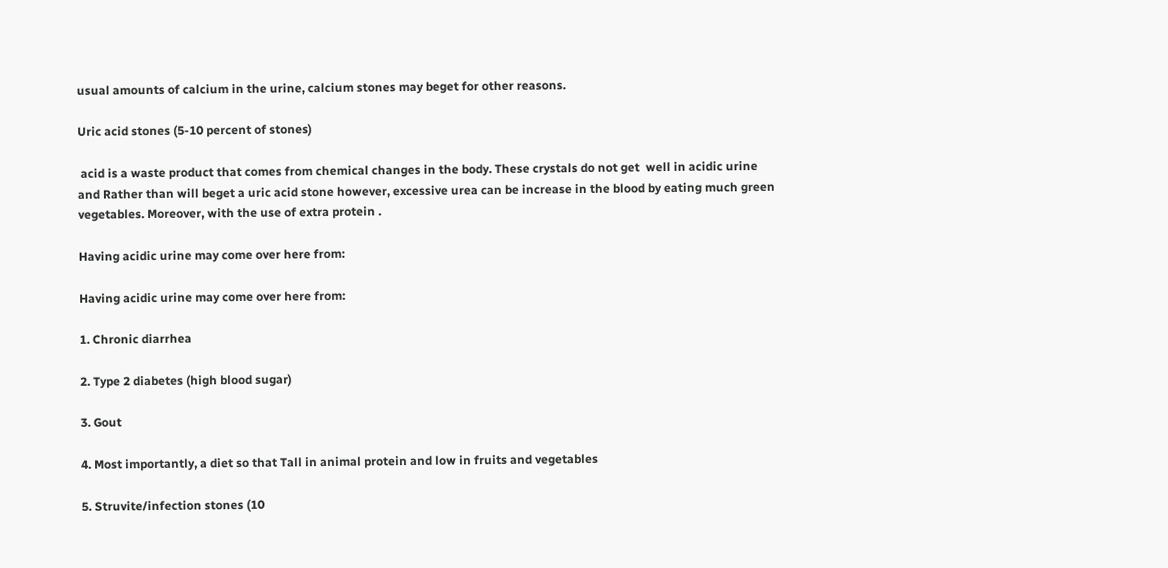usual amounts of calcium in the urine, calcium stones may beget for other reasons.

Uric acid stones (5-10 percent of stones)

 acid is a waste product that comes from chemical changes in the body. These crystals do not get  well in acidic urine and Rather than will beget a uric acid stone however, excessive urea can be increase in the blood by eating much green vegetables. Moreover, with the use of extra protein .

Having acidic urine may come over here from:

Having acidic urine may come over here from:

1. Chronic diarrhea

2. Type 2 diabetes (high blood sugar)

3. Gout

4. Most importantly, a diet so that Tall in animal protein and low in fruits and vegetables

5. Struvite/infection stones (10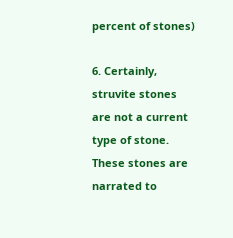percent of stones)

6. Certainly, struvite stones are not a current type of stone. These stones are narrated to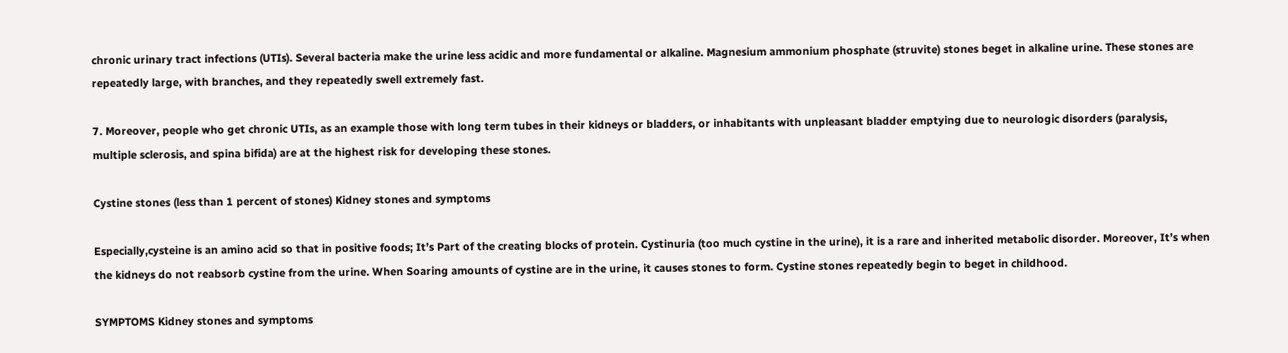chronic urinary tract infections (UTIs). Several bacteria make the urine less acidic and more fundamental or alkaline. Magnesium ammonium phosphate (struvite) stones beget in alkaline urine. These stones are repeatedly large, with branches, and they repeatedly swell extremely fast.

7. Moreover, people who get chronic UTIs, as an example those with long term tubes in their kidneys or bladders, or inhabitants with unpleasant bladder emptying due to neurologic disorders (paralysis, multiple sclerosis, and spina bifida) are at the highest risk for developing these stones.

Cystine stones (less than 1 percent of stones) Kidney stones and symptoms

Especially,cysteine is an amino acid so that in positive foods; It’s Part of the creating blocks of protein. Cystinuria (too much cystine in the urine), it is a rare and inherited metabolic disorder. Moreover, It’s when the kidneys do not reabsorb cystine from the urine. When Soaring amounts of cystine are in the urine, it causes stones to form. Cystine stones repeatedly begin to beget in childhood.

SYMPTOMS Kidney stones and symptoms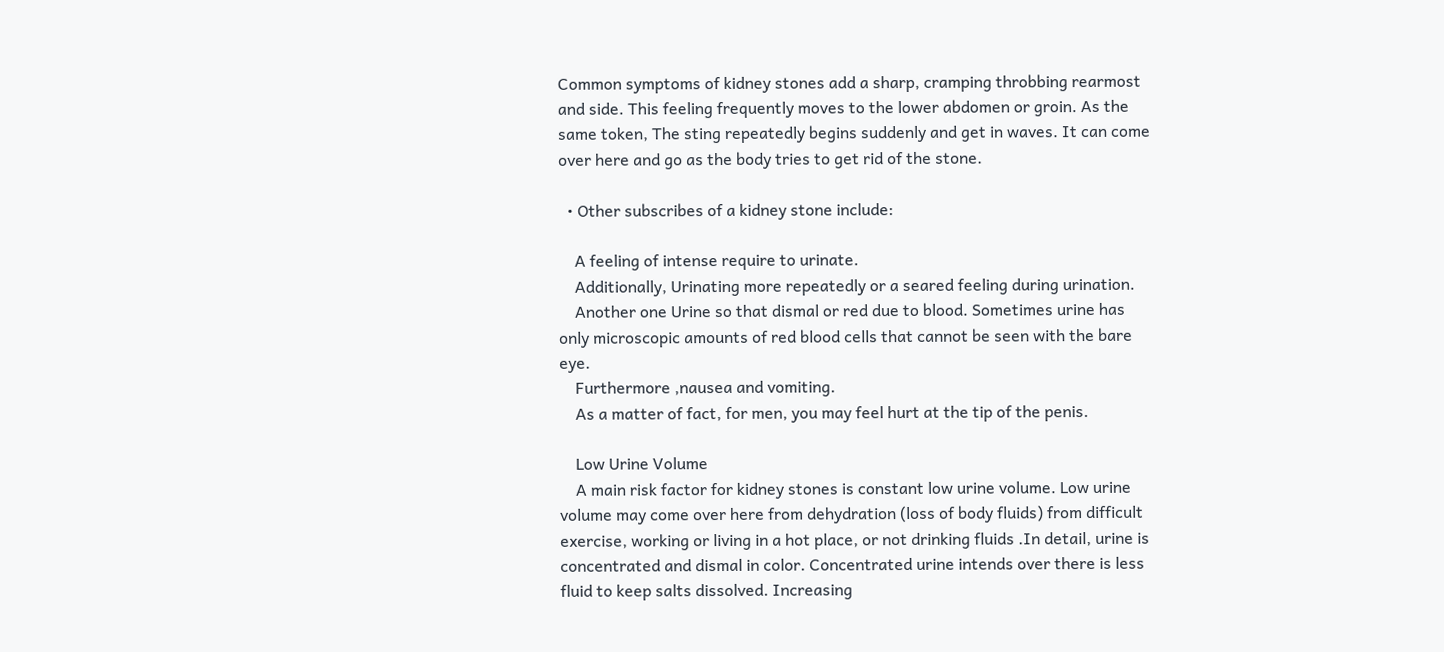Common symptoms of kidney stones add a sharp, cramping throbbing rearmost and side. This feeling frequently moves to the lower abdomen or groin. As the same token, The sting repeatedly begins suddenly and get in waves. It can come over here and go as the body tries to get rid of the stone.

  • Other subscribes of a kidney stone include:

    A feeling of intense require to urinate.
    Additionally, Urinating more repeatedly or a seared feeling during urination.
    Another one Urine so that dismal or red due to blood. Sometimes urine has only microscopic amounts of red blood cells that cannot be seen with the bare eye.
    Furthermore ,nausea and vomiting.
    As a matter of fact, for men, you may feel hurt at the tip of the penis.

    Low Urine Volume
    A main risk factor for kidney stones is constant low urine volume. Low urine volume may come over here from dehydration (loss of body fluids) from difficult exercise, working or living in a hot place, or not drinking fluids .In detail, urine is concentrated and dismal in color. Concentrated urine intends over there is less fluid to keep salts dissolved. Increasing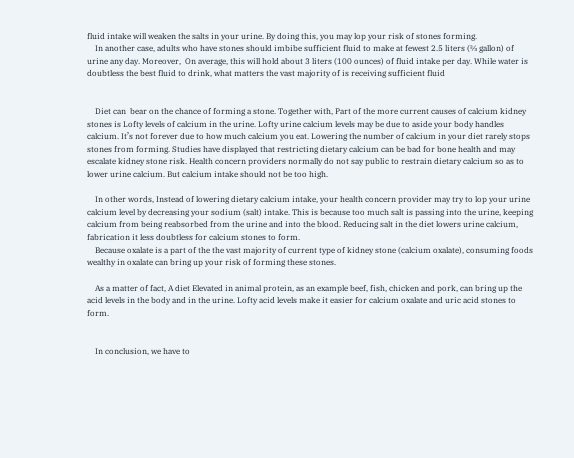fluid intake will weaken the salts in your urine. By doing this, you may lop your risk of stones forming.
    In another case, adults who have stones should imbibe sufficient fluid to make at fewest 2.5 liters (⅔ gallon) of urine any day. Moreover,  On average, this will hold about 3 liters (100 ounces) of fluid intake per day. While water is doubtless the best fluid to drink, what matters the vast majority of is receiving sufficient fluid


    Diet can  bear on the chance of forming a stone. Together with, Part of the more current causes of calcium kidney stones is Lofty levels of calcium in the urine. Lofty urine calcium levels may be due to aside your body handles calcium. It’s not forever due to how much calcium you eat. Lowering the number of calcium in your diet rarely stops stones from forming. Studies have displayed that restricting dietary calcium can be bad for bone health and may escalate kidney stone risk. Health concern providers normally do not say public to restrain dietary calcium so as to lower urine calcium. But calcium intake should not be too high.

    In other words, Instead of lowering dietary calcium intake, your health concern provider may try to lop your urine calcium level by decreasing your sodium (salt) intake. This is because too much salt is passing into the urine, keeping calcium from being reabsorbed from the urine and into the blood. Reducing salt in the diet lowers urine calcium, fabrication it less doubtless for calcium stones to form.
    Because oxalate is a part of the the vast majority of current type of kidney stone (calcium oxalate), consuming foods wealthy in oxalate can bring up your risk of forming these stones.

    As a matter of fact, A diet Elevated in animal protein, as an example beef, fish, chicken and pork, can bring up the acid levels in the body and in the urine. Lofty acid levels make it easier for calcium oxalate and uric acid stones to form.


    In conclusion, we have to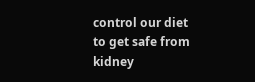control our diet to get safe from kidney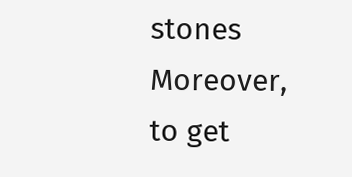stones Moreover, to get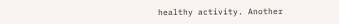healthy activity. Another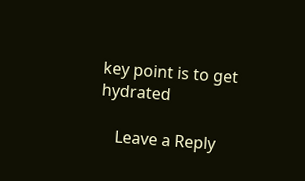key point is to get hydrated

    Leave a Reply